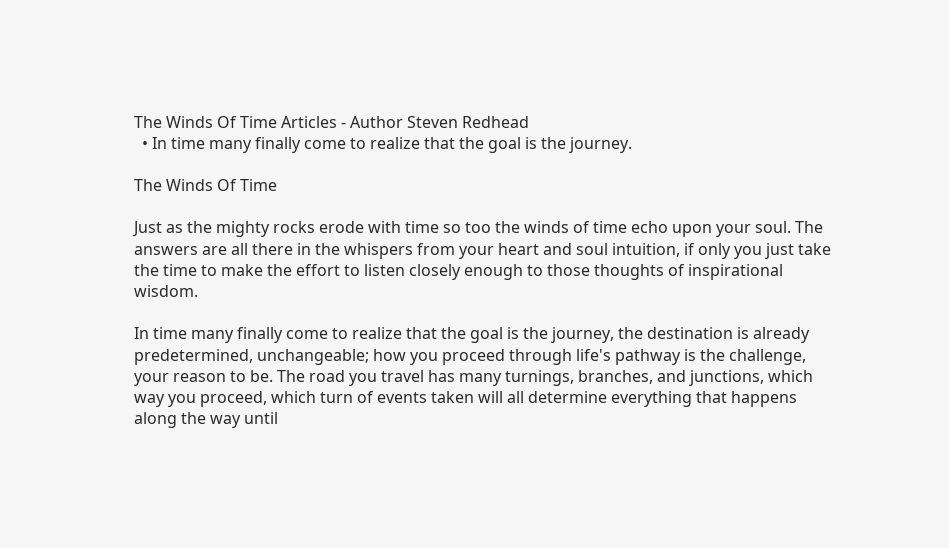The Winds Of Time Articles - Author Steven Redhead
  • In time many finally come to realize that the goal is the journey.

The Winds Of Time

Just as the mighty rocks erode with time so too the winds of time echo upon your soul. The answers are all there in the whispers from your heart and soul intuition, if only you just take the time to make the effort to listen closely enough to those thoughts of inspirational wisdom.

In time many finally come to realize that the goal is the journey, the destination is already predetermined, unchangeable; how you proceed through life's pathway is the challenge, your reason to be. The road you travel has many turnings, branches, and junctions, which way you proceed, which turn of events taken will all determine everything that happens along the way until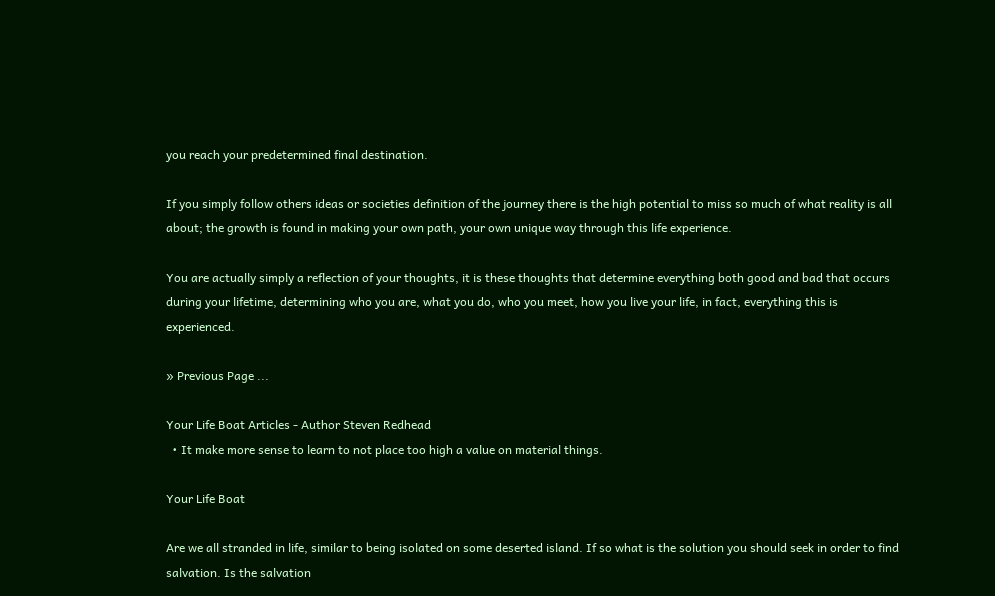you reach your predetermined final destination.

If you simply follow others ideas or societies definition of the journey there is the high potential to miss so much of what reality is all about; the growth is found in making your own path, your own unique way through this life experience.

You are actually simply a reflection of your thoughts, it is these thoughts that determine everything both good and bad that occurs during your lifetime, determining who you are, what you do, who you meet, how you live your life, in fact, everything this is experienced.

» Previous Page ...

Your Life Boat Articles - Author Steven Redhead
  • It make more sense to learn to not place too high a value on material things.

Your Life Boat

Are we all stranded in life, similar to being isolated on some deserted island. If so what is the solution you should seek in order to find salvation. Is the salvation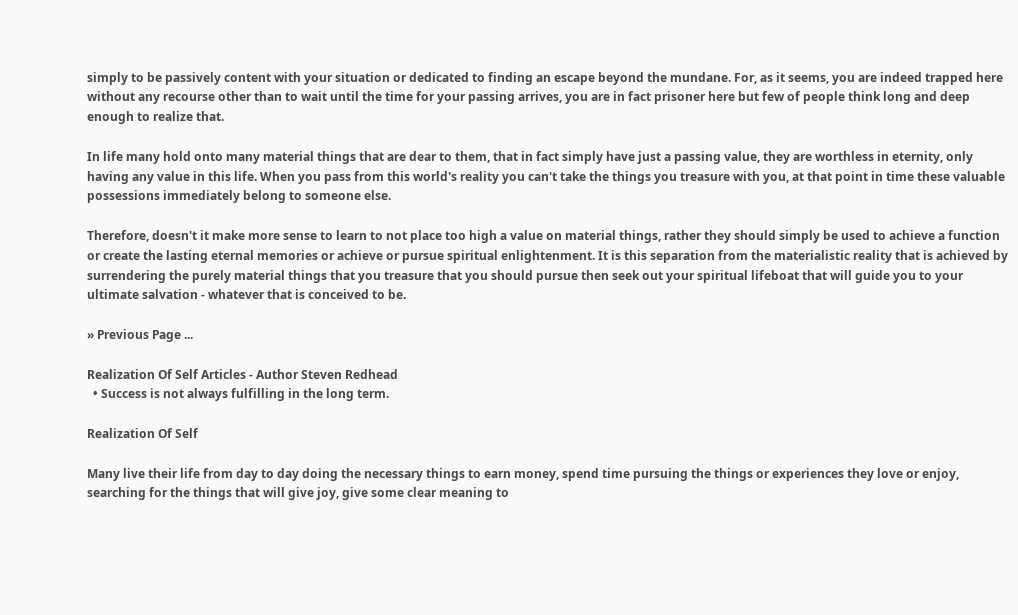simply to be passively content with your situation or dedicated to finding an escape beyond the mundane. For, as it seems, you are indeed trapped here without any recourse other than to wait until the time for your passing arrives, you are in fact prisoner here but few of people think long and deep enough to realize that.

In life many hold onto many material things that are dear to them, that in fact simply have just a passing value, they are worthless in eternity, only having any value in this life. When you pass from this world's reality you can't take the things you treasure with you, at that point in time these valuable possessions immediately belong to someone else.

Therefore, doesn't it make more sense to learn to not place too high a value on material things, rather they should simply be used to achieve a function or create the lasting eternal memories or achieve or pursue spiritual enlightenment. It is this separation from the materialistic reality that is achieved by surrendering the purely material things that you treasure that you should pursue then seek out your spiritual lifeboat that will guide you to your ultimate salvation - whatever that is conceived to be.

» Previous Page ...

Realization Of Self Articles - Author Steven Redhead
  • Success is not always fulfilling in the long term.

Realization Of Self

Many live their life from day to day doing the necessary things to earn money, spend time pursuing the things or experiences they love or enjoy, searching for the things that will give joy, give some clear meaning to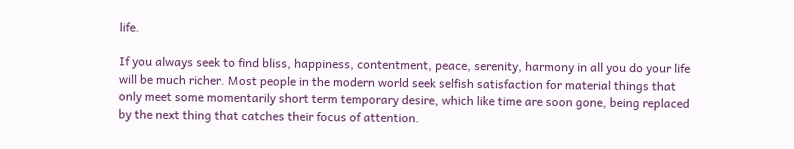life.

If you always seek to find bliss, happiness, contentment, peace, serenity, harmony in all you do your life will be much richer. Most people in the modern world seek selfish satisfaction for material things that only meet some momentarily short term temporary desire, which like time are soon gone, being replaced by the next thing that catches their focus of attention.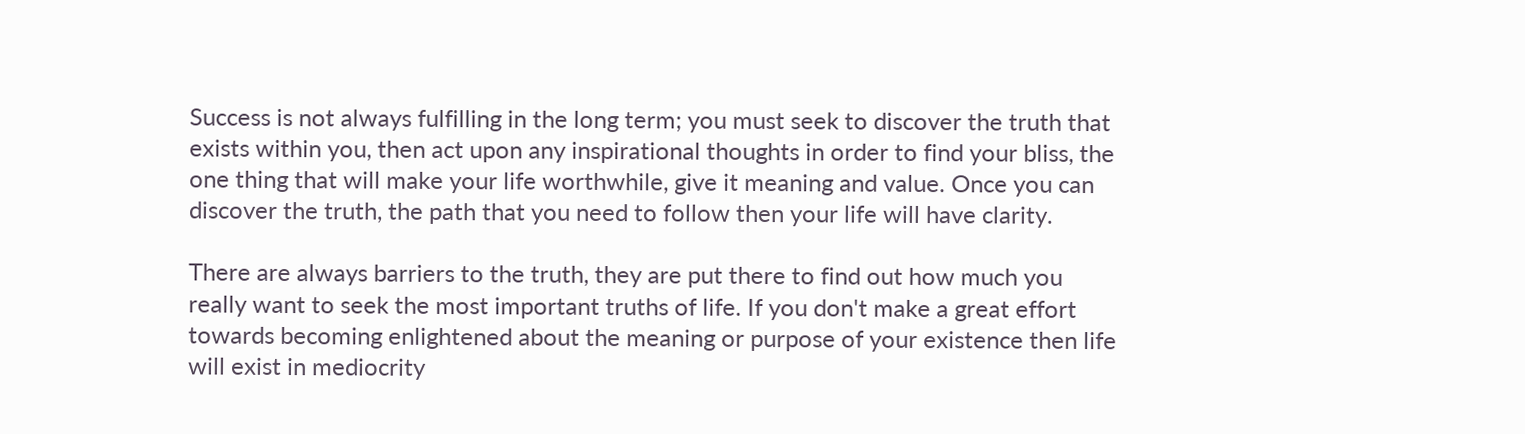Success is not always fulfilling in the long term; you must seek to discover the truth that exists within you, then act upon any inspirational thoughts in order to find your bliss, the one thing that will make your life worthwhile, give it meaning and value. Once you can discover the truth, the path that you need to follow then your life will have clarity.

There are always barriers to the truth, they are put there to find out how much you really want to seek the most important truths of life. If you don't make a great effort towards becoming enlightened about the meaning or purpose of your existence then life will exist in mediocrity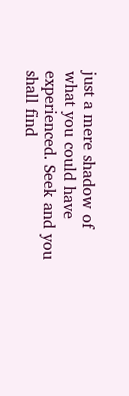just a mere shadow of what you could have experienced. Seek and you shall find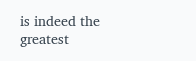is indeed the greatest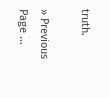truth.

» Previous Page ...